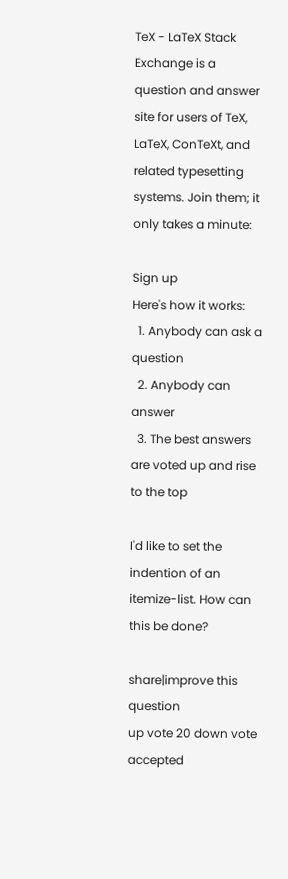TeX - LaTeX Stack Exchange is a question and answer site for users of TeX, LaTeX, ConTeXt, and related typesetting systems. Join them; it only takes a minute:

Sign up
Here's how it works:
  1. Anybody can ask a question
  2. Anybody can answer
  3. The best answers are voted up and rise to the top

I'd like to set the indention of an itemize-list. How can this be done?

share|improve this question
up vote 20 down vote accepted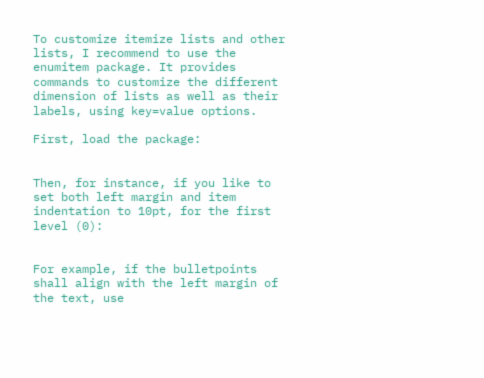To customize itemize lists and other lists, I recommend to use the enumitem package. It provides commands to customize the different dimension of lists as well as their labels, using key=value options.

First, load the package:


Then, for instance, if you like to set both left margin and item indentation to 10pt, for the first level (0):


For example, if the bulletpoints shall align with the left margin of the text, use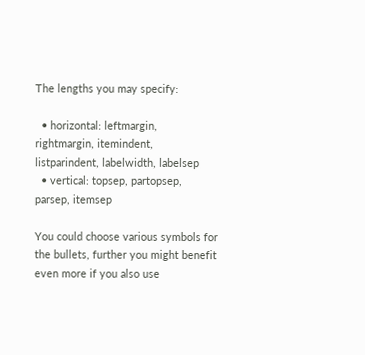The lengths you may specify:

  • horizontal: leftmargin, rightmargin, itemindent, listparindent, labelwidth, labelsep
  • vertical: topsep, partopsep, parsep, itemsep

You could choose various symbols for the bullets, further you might benefit even more if you also use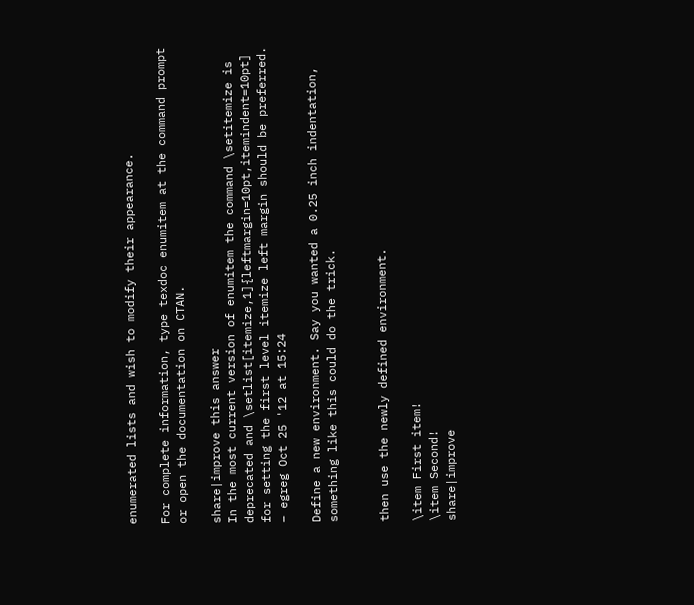enumerated lists and wish to modify their appearance.

For complete information, type texdoc enumitem at the command prompt or open the documentation on CTAN.

share|improve this answer
In the most current version of enumitem the command \setitemize is deprecated and \setlist[itemize,1]{leftmargin=10pt,itemindent=10pt] for setting the first level itemize left margin should be preferred. – egreg Oct 25 '12 at 15:24

Define a new environment. Say you wanted a 0.25 inch indentation, something like this could do the trick.


then use the newly defined environment.

\item First item!
\item Second!
share|improve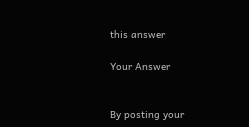this answer

Your Answer


By posting your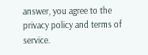answer, you agree to the privacy policy and terms of service.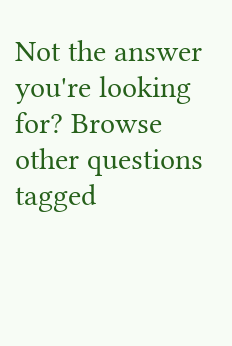Not the answer you're looking for? Browse other questions tagged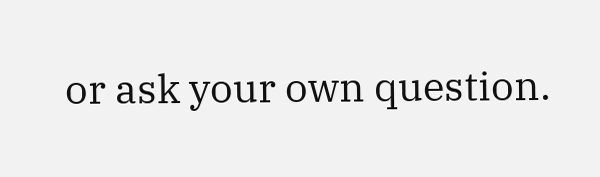or ask your own question.